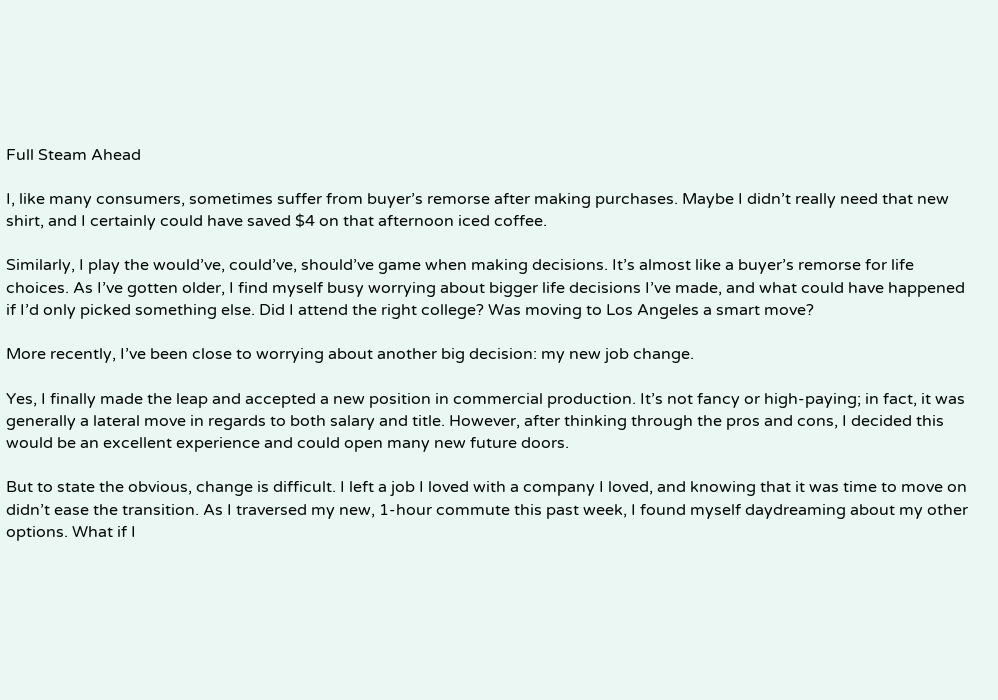Full Steam Ahead

I, like many consumers, sometimes suffer from buyer’s remorse after making purchases. Maybe I didn’t really need that new shirt, and I certainly could have saved $4 on that afternoon iced coffee.

Similarly, I play the would’ve, could’ve, should’ve game when making decisions. It’s almost like a buyer’s remorse for life choices. As I’ve gotten older, I find myself busy worrying about bigger life decisions I’ve made, and what could have happened if I’d only picked something else. Did I attend the right college? Was moving to Los Angeles a smart move?

More recently, I’ve been close to worrying about another big decision: my new job change.

Yes, I finally made the leap and accepted a new position in commercial production. It’s not fancy or high-paying; in fact, it was generally a lateral move in regards to both salary and title. However, after thinking through the pros and cons, I decided this would be an excellent experience and could open many new future doors.

But to state the obvious, change is difficult. I left a job I loved with a company I loved, and knowing that it was time to move on didn’t ease the transition. As I traversed my new, 1-hour commute this past week, I found myself daydreaming about my other options. What if I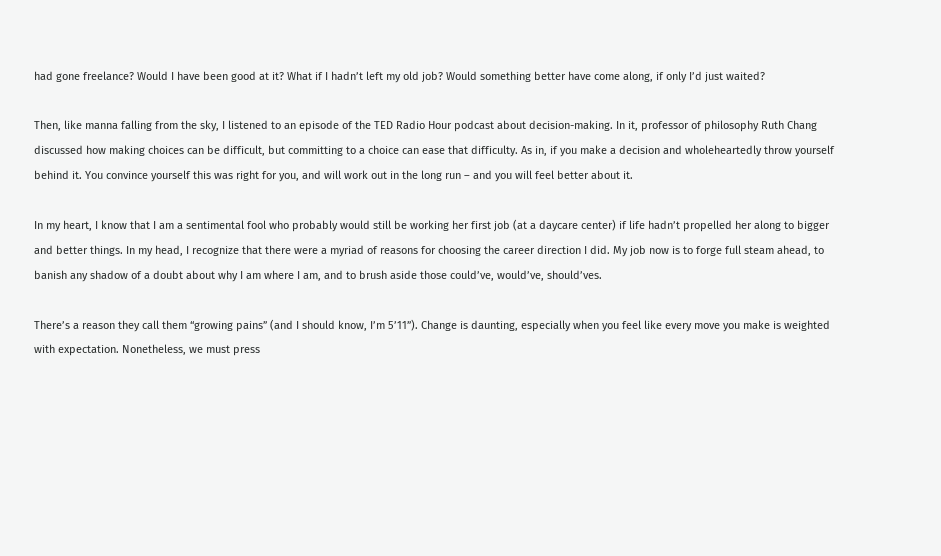had gone freelance? Would I have been good at it? What if I hadn’t left my old job? Would something better have come along, if only I’d just waited?

Then, like manna falling from the sky, I listened to an episode of the TED Radio Hour podcast about decision-making. In it, professor of philosophy Ruth Chang discussed how making choices can be difficult, but committing to a choice can ease that difficulty. As in, if you make a decision and wholeheartedly throw yourself behind it. You convince yourself this was right for you, and will work out in the long run – and you will feel better about it.

In my heart, I know that I am a sentimental fool who probably would still be working her first job (at a daycare center) if life hadn’t propelled her along to bigger and better things. In my head, I recognize that there were a myriad of reasons for choosing the career direction I did. My job now is to forge full steam ahead, to banish any shadow of a doubt about why I am where I am, and to brush aside those could’ve, would’ve, should’ves.

There’s a reason they call them “growing pains” (and I should know, I’m 5’11”). Change is daunting, especially when you feel like every move you make is weighted with expectation. Nonetheless, we must press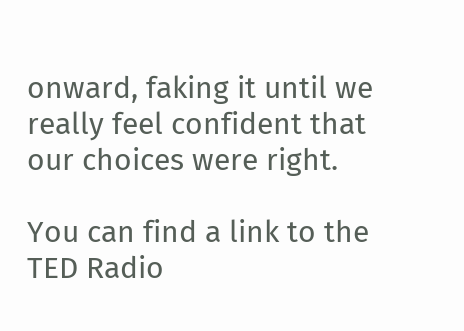onward, faking it until we really feel confident that our choices were right.

You can find a link to the TED Radio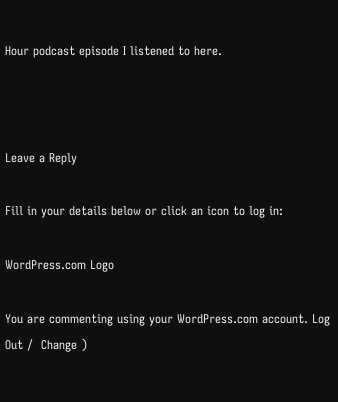Hour podcast episode I listened to here.



Leave a Reply

Fill in your details below or click an icon to log in:

WordPress.com Logo

You are commenting using your WordPress.com account. Log Out /  Change )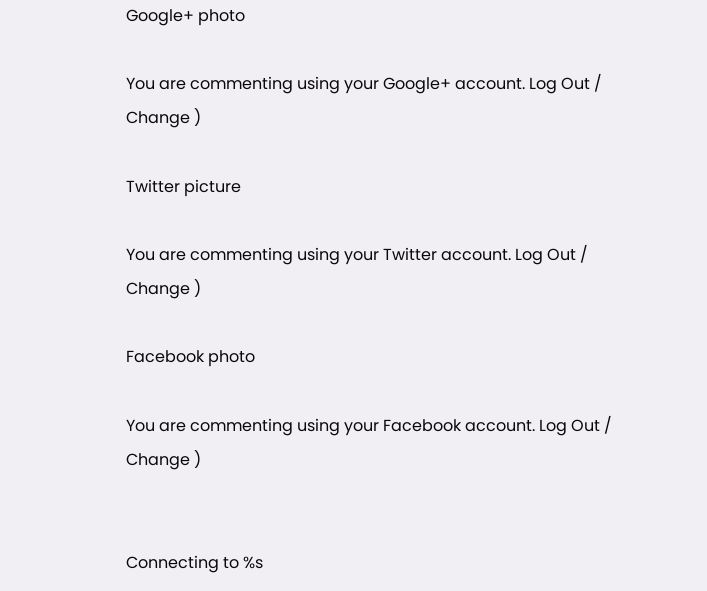Google+ photo

You are commenting using your Google+ account. Log Out /  Change )

Twitter picture

You are commenting using your Twitter account. Log Out /  Change )

Facebook photo

You are commenting using your Facebook account. Log Out /  Change )


Connecting to %s